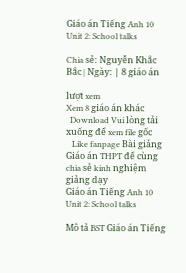Giáo án Tiếng Anh 10 Unit 2: School talks

Chia sẻ: Nguyễn Khắc Bắc | Ngày: | 8 giáo án

lượt xem
Xem 8 giáo án khác
  Download Vui lòng tải xuống để xem file gốc
   Like fanpage Bài giảng Giáo án THPT để cùng chia sẻ kinh nghiệm giảng dạy
Giáo án Tiếng Anh 10 Unit 2: School talks

Mô tả BST Giáo án Tiếng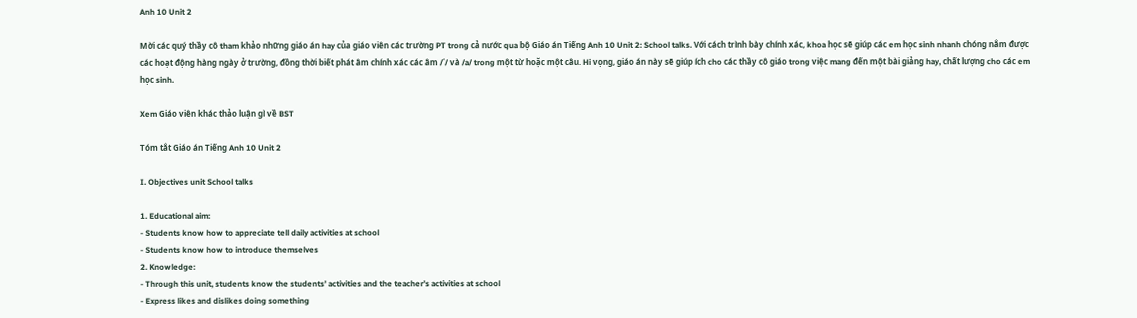Anh 10 Unit 2

Mời các quý thầy cô tham khảo những giáo án hay của giáo viên các trường PT trong cả nước qua bộ Giáo án Tiếng Anh 10 Unit 2: School talks. Với cách trình bày chính xác, khoa học sẽ giúp các em học sinh nhanh chóng nắm được các hoạt động hàng ngày ở trường, đồng thời biết phát âm chính xác các âm /˄/ và /a/ trong một từ hoặc một câu. Hi vọng, giáo án này sẽ giúp ích cho các thầy cô giáo trong việc mang đến một bài giảng hay, chất lượng cho các em học sinh.

Xem Giáo viên khác thảo luận gì về BST

Tóm tắt Giáo án Tiếng Anh 10 Unit 2

I. Objectives unit School talks

1. Educational aim:
- Students know how to appreciate tell daily activities at school
- Students know how to introduce themselves
2. Knowledge:
- Through this unit, students know the students’ activities and the teacher’s activities at school
- Express likes and dislikes doing something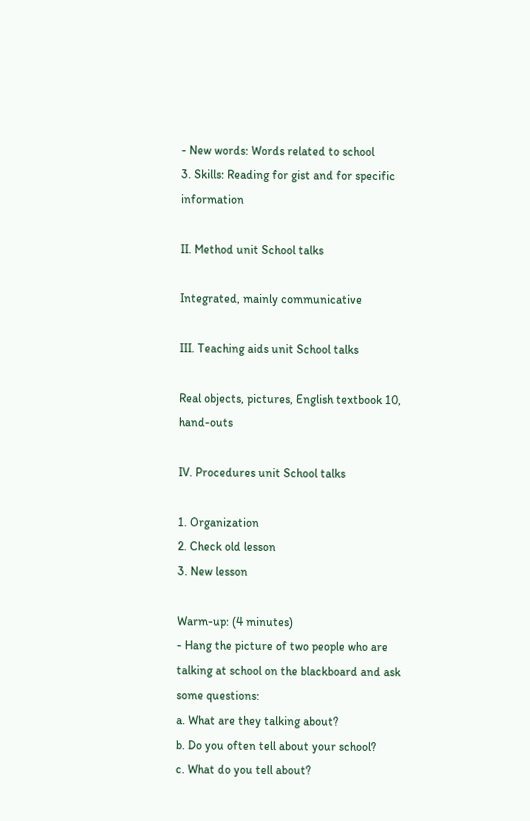- New words: Words related to school
3. Skills: Reading for gist and for specific information

II. Method unit School talks

Integrated, mainly communicative

III. Teaching aids unit School talks

Real objects, pictures, English textbook 10, hand-outs

IV. Procedures unit School talks

1. Organization
2. Check old lesson
3. New lesson

Warm-up: (4 minutes)
- Hang the picture of two people who are talking at school on the blackboard and ask some questions:
a. What are they talking about?
b. Do you often tell about your school?
c. What do you tell about?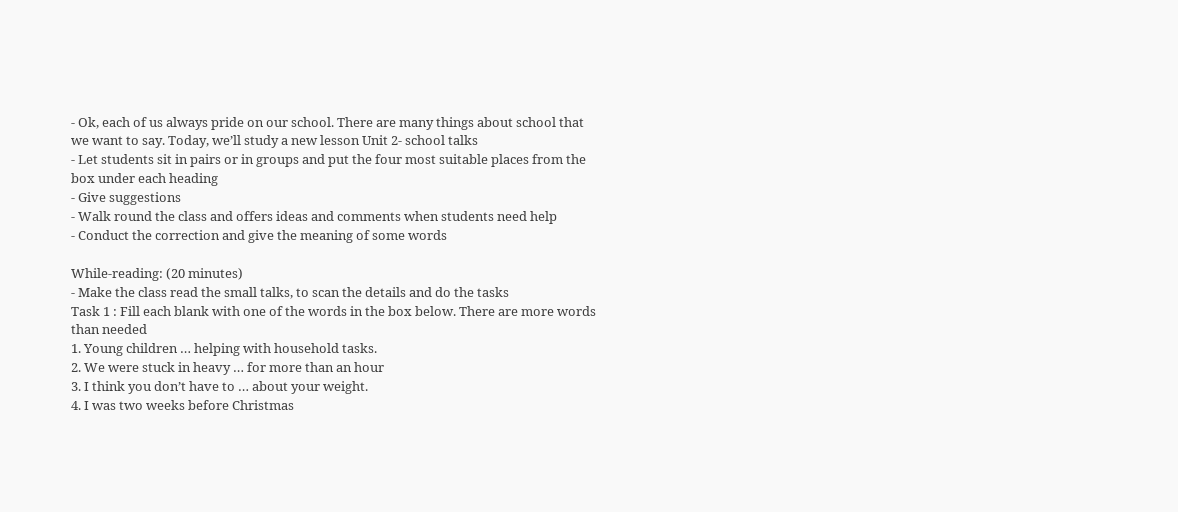- Ok, each of us always pride on our school. There are many things about school that we want to say. Today, we’ll study a new lesson Unit 2- school talks
- Let students sit in pairs or in groups and put the four most suitable places from the box under each heading
- Give suggestions
- Walk round the class and offers ideas and comments when students need help
- Conduct the correction and give the meaning of some words

While-reading: (20 minutes)
- Make the class read the small talks, to scan the details and do the tasks
Task 1 : Fill each blank with one of the words in the box below. There are more words than needed
1. Young children … helping with household tasks.
2. We were stuck in heavy … for more than an hour
3. I think you don’t have to … about your weight.
4. I was two weeks before Christmas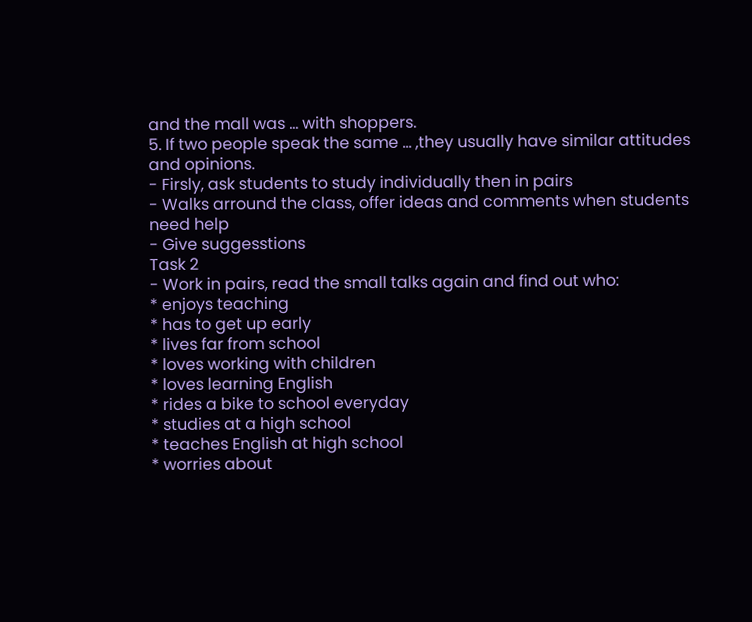and the mall was … with shoppers.
5. If two people speak the same … ,they usually have similar attitudes and opinions.
- Firsly, ask students to study individually then in pairs
- Walks arround the class, offer ideas and comments when students need help
- Give suggesstions
Task 2
- Work in pairs, read the small talks again and find out who:
* enjoys teaching
* has to get up early
* lives far from school
* loves working with children
* loves learning English
* rides a bike to school everyday
* studies at a high school
* teaches English at high school
* worries about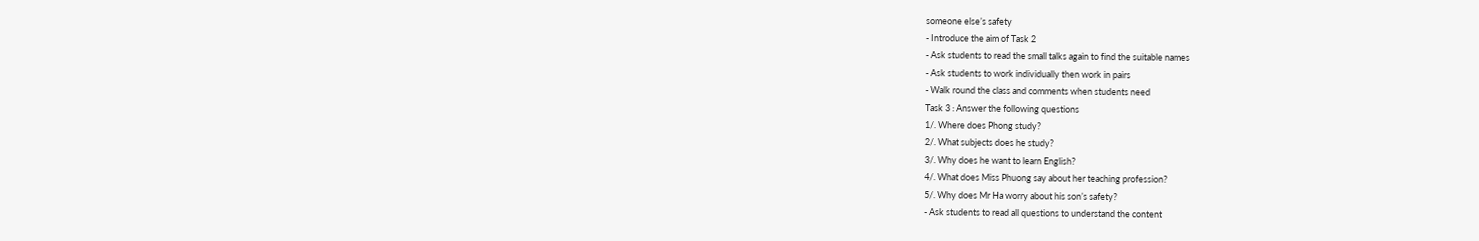someone else’s safety
- Introduce the aim of Task 2
- Ask students to read the small talks again to find the suitable names
- Ask students to work individually then work in pairs
- Walk round the class and comments when students need
Task 3 : Answer the following questions
1/. Where does Phong study?
2/. What subjects does he study?
3/. Why does he want to learn English?
4/. What does Miss Phuong say about her teaching profession?
5/. Why does Mr Ha worry about his son’s safety?
- Ask students to read all questions to understand the content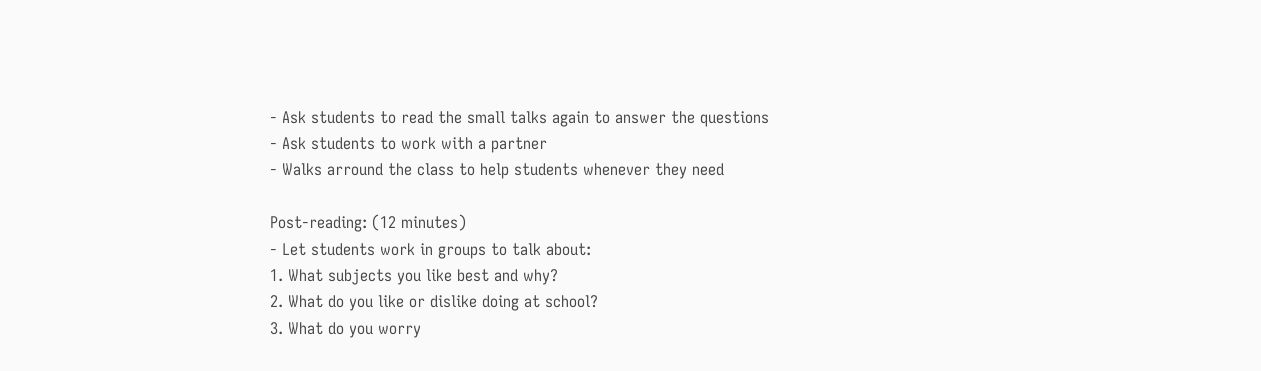- Ask students to read the small talks again to answer the questions
- Ask students to work with a partner
- Walks arround the class to help students whenever they need

Post-reading: (12 minutes)
- Let students work in groups to talk about:
1. What subjects you like best and why?
2. What do you like or dislike doing at school?
3. What do you worry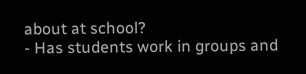about at school?
- Has students work in groups and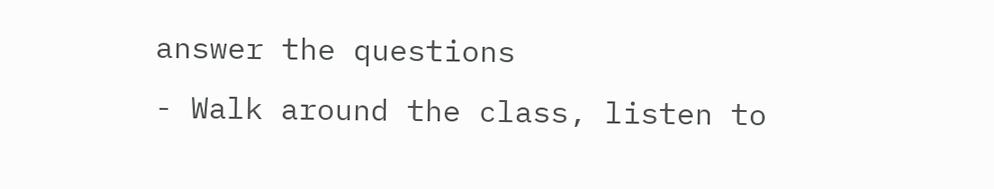answer the questions
- Walk around the class, listen to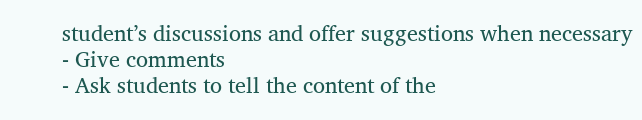student’s discussions and offer suggestions when necessary
- Give comments
- Ask students to tell the content of the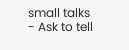small talks
- Ask to tell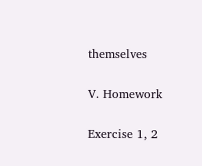themselves

V. Homework

Exercise 1, 2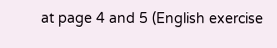at page 4 and 5 (English exercise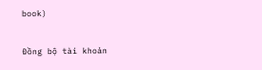book)

Đồng bộ tài khoản